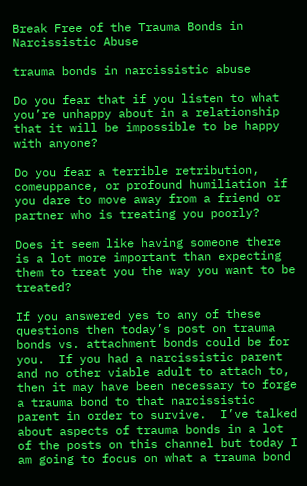Break Free of the Trauma Bonds in Narcissistic Abuse

trauma bonds in narcissistic abuse

Do you fear that if you listen to what you’re unhappy about in a relationship that it will be impossible to be happy with anyone?

Do you fear a terrible retribution, comeuppance, or profound humiliation if you dare to move away from a friend or partner who is treating you poorly?

Does it seem like having someone there is a lot more important than expecting them to treat you the way you want to be treated?

If you answered yes to any of these questions then today’s post on trauma bonds vs. attachment bonds could be for you.  If you had a narcissistic parent and no other viable adult to attach to, then it may have been necessary to forge a trauma bond to that narcissistic parent in order to survive.  I’ve talked about aspects of trauma bonds in a lot of the posts on this channel but today I am going to focus on what a trauma bond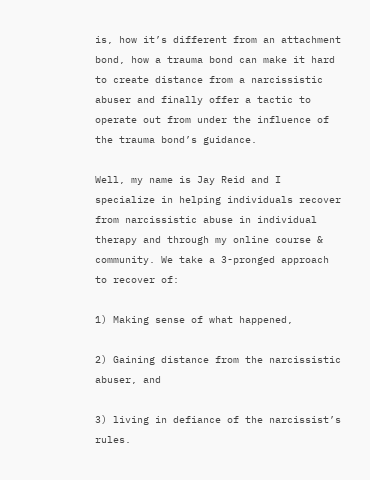is, how it’s different from an attachment bond, how a trauma bond can make it hard to create distance from a narcissistic abuser and finally offer a tactic to operate out from under the influence of the trauma bond’s guidance.

Well, my name is Jay Reid and I specialize in helping individuals recover from narcissistic abuse in individual therapy and through my online course & community. We take a 3-pronged approach to recover of:

1) Making sense of what happened,

2) Gaining distance from the narcissistic abuser, and

3) living in defiance of the narcissist’s rules.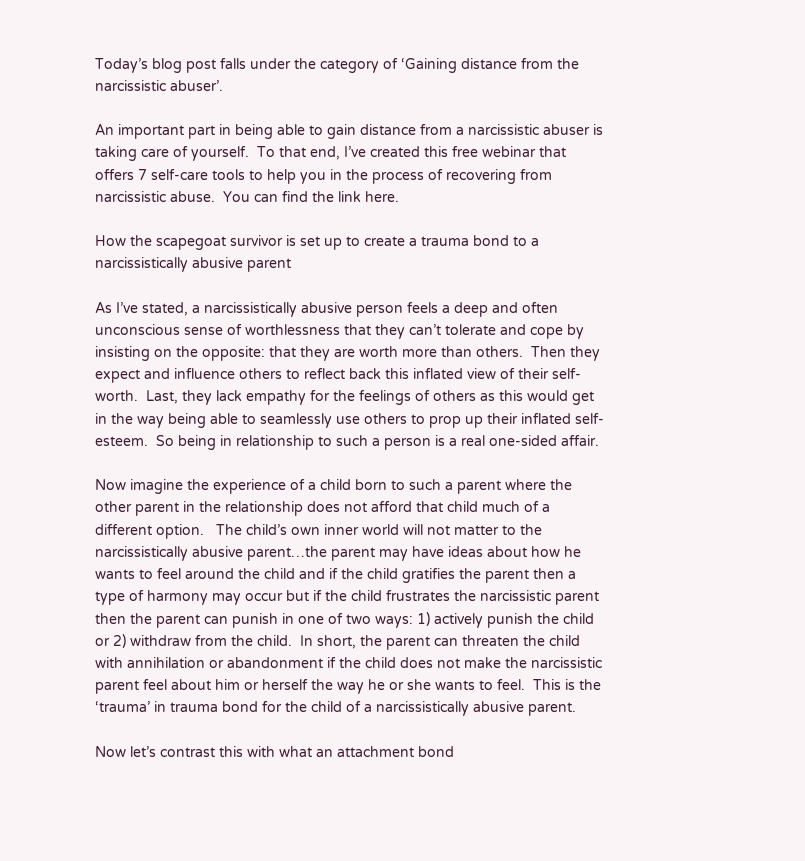Today’s blog post falls under the category of ‘Gaining distance from the narcissistic abuser’.

An important part in being able to gain distance from a narcissistic abuser is taking care of yourself.  To that end, I’ve created this free webinar that offers 7 self-care tools to help you in the process of recovering from narcissistic abuse.  You can find the link here.

How the scapegoat survivor is set up to create a trauma bond to a narcissistically abusive parent

As I’ve stated, a narcissistically abusive person feels a deep and often unconscious sense of worthlessness that they can’t tolerate and cope by insisting on the opposite: that they are worth more than others.  Then they expect and influence others to reflect back this inflated view of their self-worth.  Last, they lack empathy for the feelings of others as this would get in the way being able to seamlessly use others to prop up their inflated self-esteem.  So being in relationship to such a person is a real one-sided affair.

Now imagine the experience of a child born to such a parent where the other parent in the relationship does not afford that child much of a different option.   The child’s own inner world will not matter to the narcissistically abusive parent…the parent may have ideas about how he wants to feel around the child and if the child gratifies the parent then a type of harmony may occur but if the child frustrates the narcissistic parent then the parent can punish in one of two ways: 1) actively punish the child or 2) withdraw from the child.  In short, the parent can threaten the child with annihilation or abandonment if the child does not make the narcissistic parent feel about him or herself the way he or she wants to feel.  This is the ‘trauma’ in trauma bond for the child of a narcissistically abusive parent.

Now let’s contrast this with what an attachment bond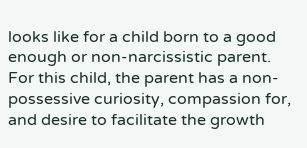looks like for a child born to a good enough or non-narcissistic parent.  For this child, the parent has a non-possessive curiosity, compassion for, and desire to facilitate the growth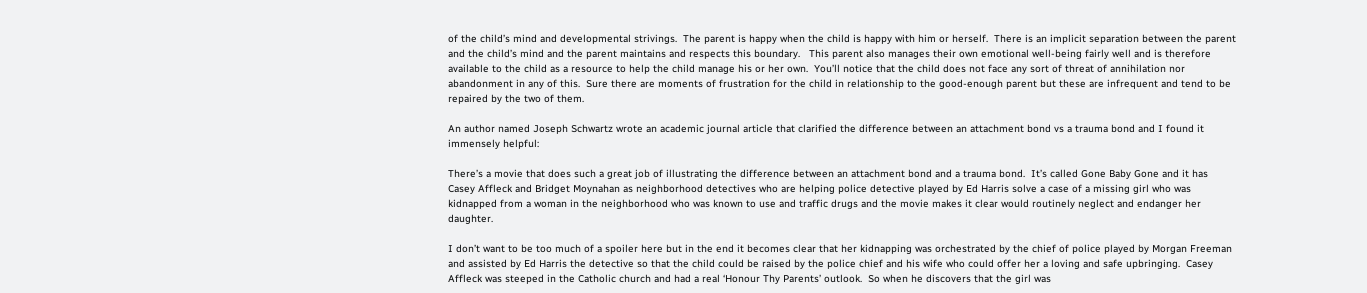of the child’s mind and developmental strivings.  The parent is happy when the child is happy with him or herself.  There is an implicit separation between the parent and the child’s mind and the parent maintains and respects this boundary.   This parent also manages their own emotional well-being fairly well and is therefore available to the child as a resource to help the child manage his or her own.  You’ll notice that the child does not face any sort of threat of annihilation nor abandonment in any of this.  Sure there are moments of frustration for the child in relationship to the good-enough parent but these are infrequent and tend to be repaired by the two of them.

An author named Joseph Schwartz wrote an academic journal article that clarified the difference between an attachment bond vs a trauma bond and I found it immensely helpful:

There’s a movie that does such a great job of illustrating the difference between an attachment bond and a trauma bond.  It’s called Gone Baby Gone and it has Casey Affleck and Bridget Moynahan as neighborhood detectives who are helping police detective played by Ed Harris solve a case of a missing girl who was kidnapped from a woman in the neighborhood who was known to use and traffic drugs and the movie makes it clear would routinely neglect and endanger her daughter.

I don’t want to be too much of a spoiler here but in the end it becomes clear that her kidnapping was orchestrated by the chief of police played by Morgan Freeman and assisted by Ed Harris the detective so that the child could be raised by the police chief and his wife who could offer her a loving and safe upbringing.  Casey Affleck was steeped in the Catholic church and had a real ‘Honour Thy Parents’ outlook.  So when he discovers that the girl was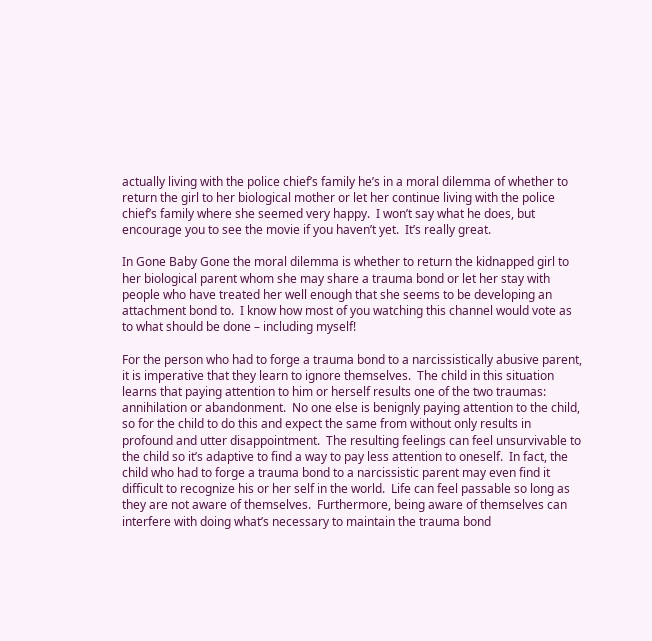actually living with the police chief’s family he’s in a moral dilemma of whether to return the girl to her biological mother or let her continue living with the police chief’s family where she seemed very happy.  I won’t say what he does, but encourage you to see the movie if you haven’t yet.  It’s really great.

In Gone Baby Gone the moral dilemma is whether to return the kidnapped girl to her biological parent whom she may share a trauma bond or let her stay with people who have treated her well enough that she seems to be developing an attachment bond to.  I know how most of you watching this channel would vote as to what should be done – including myself!

For the person who had to forge a trauma bond to a narcissistically abusive parent, it is imperative that they learn to ignore themselves.  The child in this situation learns that paying attention to him or herself results one of the two traumas: annihilation or abandonment.  No one else is benignly paying attention to the child, so for the child to do this and expect the same from without only results in profound and utter disappointment.  The resulting feelings can feel unsurvivable to the child so it’s adaptive to find a way to pay less attention to oneself.  In fact, the child who had to forge a trauma bond to a narcissistic parent may even find it difficult to recognize his or her self in the world.  Life can feel passable so long as they are not aware of themselves.  Furthermore, being aware of themselves can interfere with doing what’s necessary to maintain the trauma bond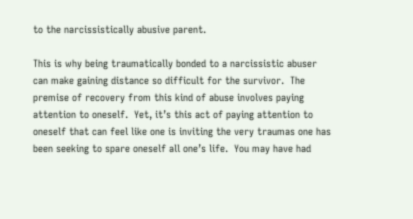to the narcissistically abusive parent.

This is why being traumatically bonded to a narcissistic abuser can make gaining distance so difficult for the survivor.  The premise of recovery from this kind of abuse involves paying attention to oneself.  Yet, it’s this act of paying attention to oneself that can feel like one is inviting the very traumas one has been seeking to spare oneself all one’s life.  You may have had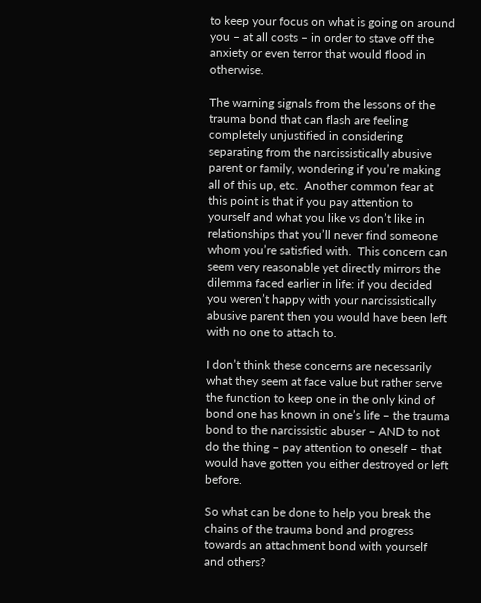to keep your focus on what is going on around you – at all costs – in order to stave off the anxiety or even terror that would flood in otherwise.

The warning signals from the lessons of the trauma bond that can flash are feeling completely unjustified in considering separating from the narcissistically abusive parent or family, wondering if you’re making all of this up, etc.  Another common fear at this point is that if you pay attention to yourself and what you like vs don’t like in relationships that you’ll never find someone whom you’re satisfied with.  This concern can seem very reasonable yet directly mirrors the dilemma faced earlier in life: if you decided you weren’t happy with your narcissistically abusive parent then you would have been left with no one to attach to.

I don’t think these concerns are necessarily what they seem at face value but rather serve the function to keep one in the only kind of bond one has known in one’s life – the trauma bond to the narcissistic abuser – AND to not do the thing – pay attention to oneself – that would have gotten you either destroyed or left before.

So what can be done to help you break the chains of the trauma bond and progress towards an attachment bond with yourself and others?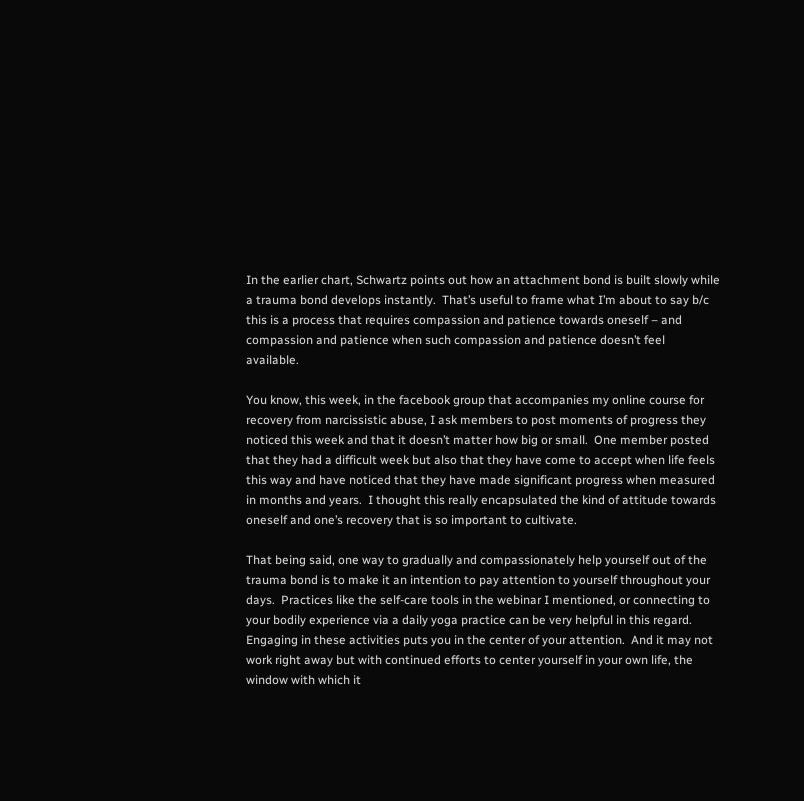In the earlier chart, Schwartz points out how an attachment bond is built slowly while a trauma bond develops instantly.  That’s useful to frame what I’m about to say b/c this is a process that requires compassion and patience towards oneself – and compassion and patience when such compassion and patience doesn’t feel available.

You know, this week, in the facebook group that accompanies my online course for recovery from narcissistic abuse, I ask members to post moments of progress they noticed this week and that it doesn’t matter how big or small.  One member posted that they had a difficult week but also that they have come to accept when life feels this way and have noticed that they have made significant progress when measured in months and years.  I thought this really encapsulated the kind of attitude towards oneself and one’s recovery that is so important to cultivate.

That being said, one way to gradually and compassionately help yourself out of the trauma bond is to make it an intention to pay attention to yourself throughout your days.  Practices like the self-care tools in the webinar I mentioned, or connecting to your bodily experience via a daily yoga practice can be very helpful in this regard.  Engaging in these activities puts you in the center of your attention.  And it may not work right away but with continued efforts to center yourself in your own life, the window with which it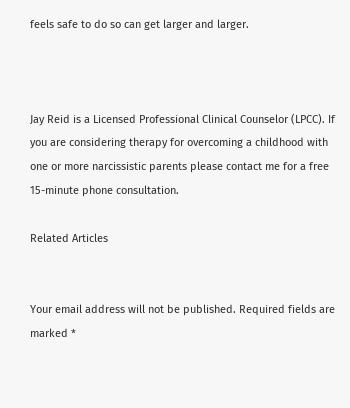feels safe to do so can get larger and larger.



Jay Reid is a Licensed Professional Clinical Counselor (LPCC). If you are considering therapy for overcoming a childhood with one or more narcissistic parents please contact me for a free 15-minute phone consultation.

Related Articles


Your email address will not be published. Required fields are marked *